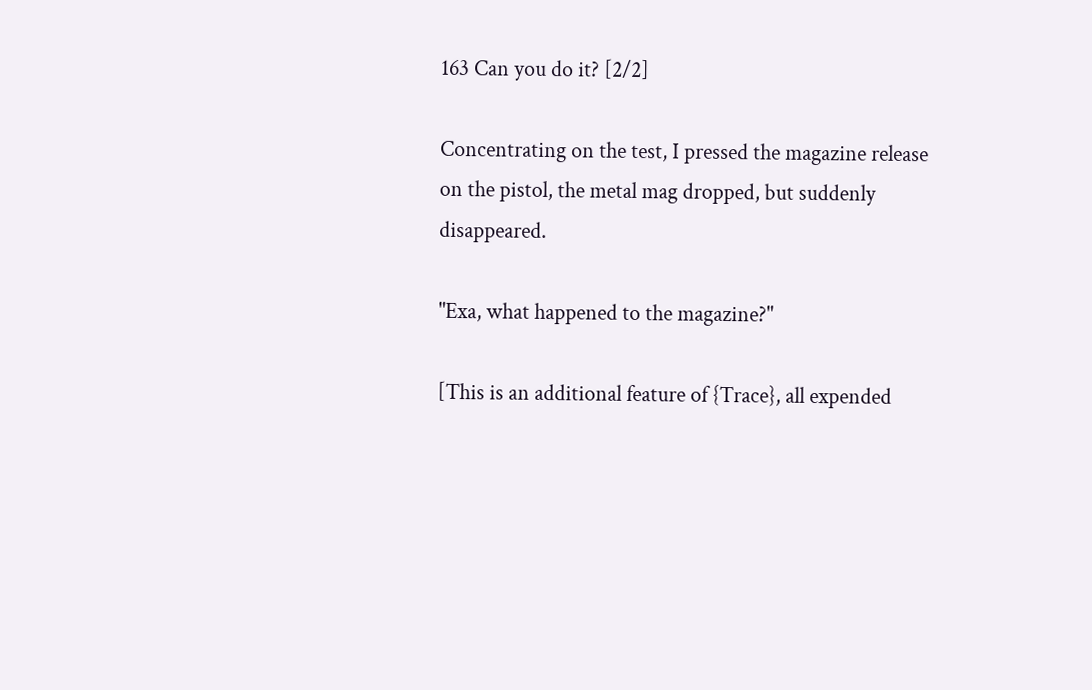163 Can you do it? [2/2]

Concentrating on the test, I pressed the magazine release on the pistol, the metal mag dropped, but suddenly disappeared.

"Exa, what happened to the magazine?"

[This is an additional feature of {Trace}, all expended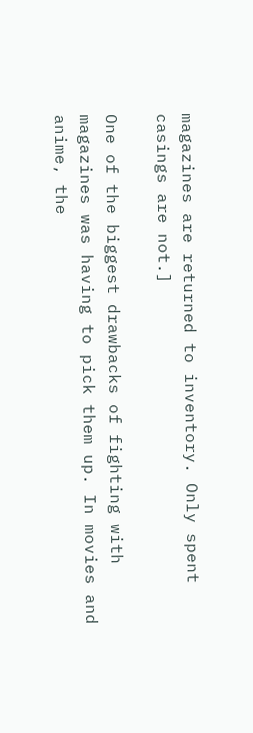magazines are returned to inventory. Only spent casings are not.]

One of the biggest drawbacks of fighting with magazines was having to pick them up. In movies and anime, the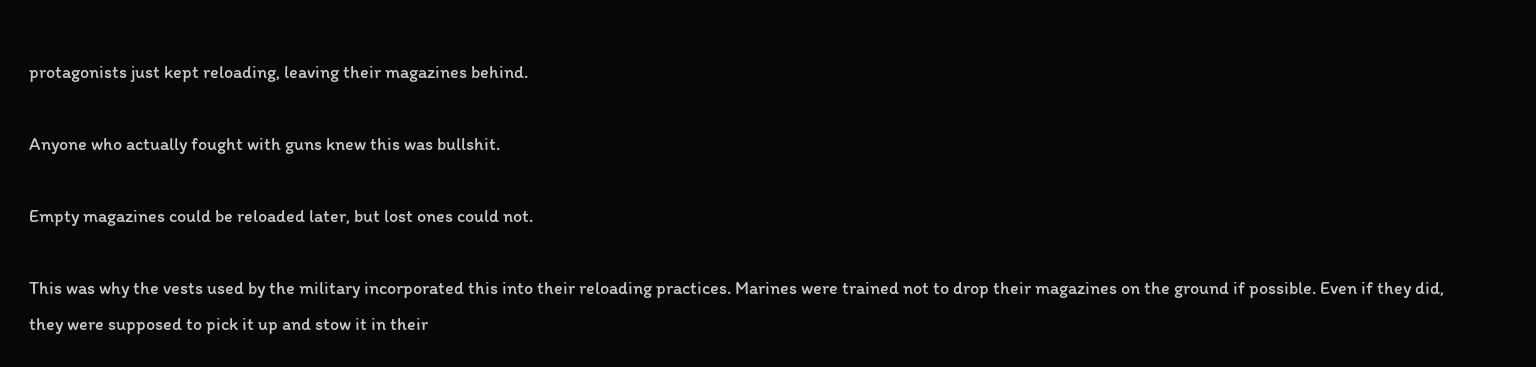protagonists just kept reloading, leaving their magazines behind.

Anyone who actually fought with guns knew this was bullshit.

Empty magazines could be reloaded later, but lost ones could not.

This was why the vests used by the military incorporated this into their reloading practices. Marines were trained not to drop their magazines on the ground if possible. Even if they did, they were supposed to pick it up and stow it in their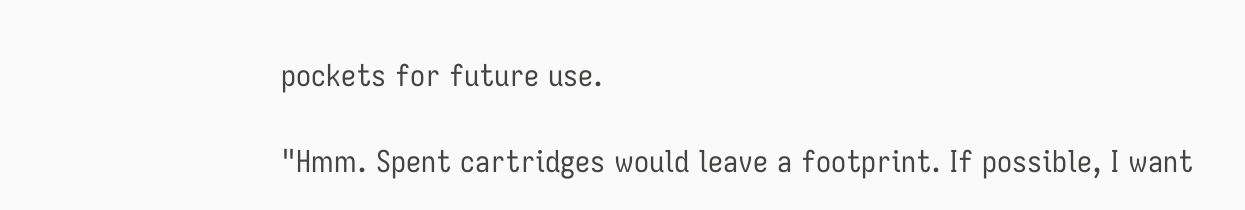pockets for future use.

"Hmm. Spent cartridges would leave a footprint. If possible, I want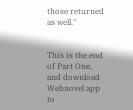those returned as well."


This is the end of Part One, and download Webnovel app to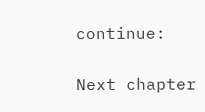continue:

Next chapter